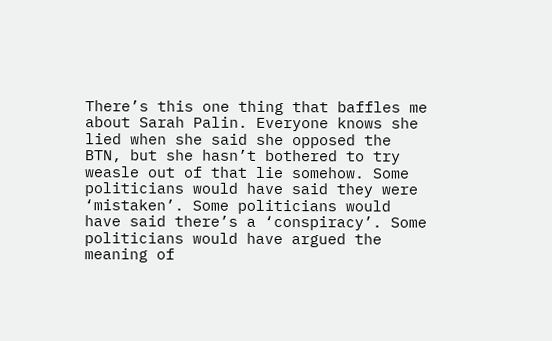There’s this one thing that baffles me about Sarah Palin. Everyone knows she lied when she said she opposed the BTN, but she hasn’t bothered to try weasle out of that lie somehow. Some politicians would have said they were ‘mistaken’. Some politicians would have said there’s a ‘conspiracy’. Some politicians would have argued the meaning of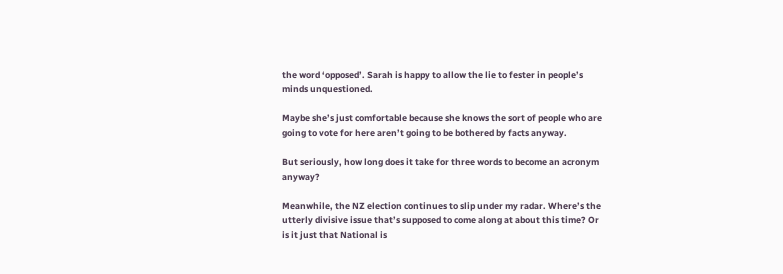the word ‘opposed’. Sarah is happy to allow the lie to fester in people’s minds unquestioned.

Maybe she’s just comfortable because she knows the sort of people who are going to vote for here aren’t going to be bothered by facts anyway.

But seriously, how long does it take for three words to become an acronym anyway?

Meanwhile, the NZ election continues to slip under my radar. Where’s the utterly divisive issue that’s supposed to come along at about this time? Or is it just that National is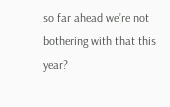so far ahead we’re not bothering with that this year?